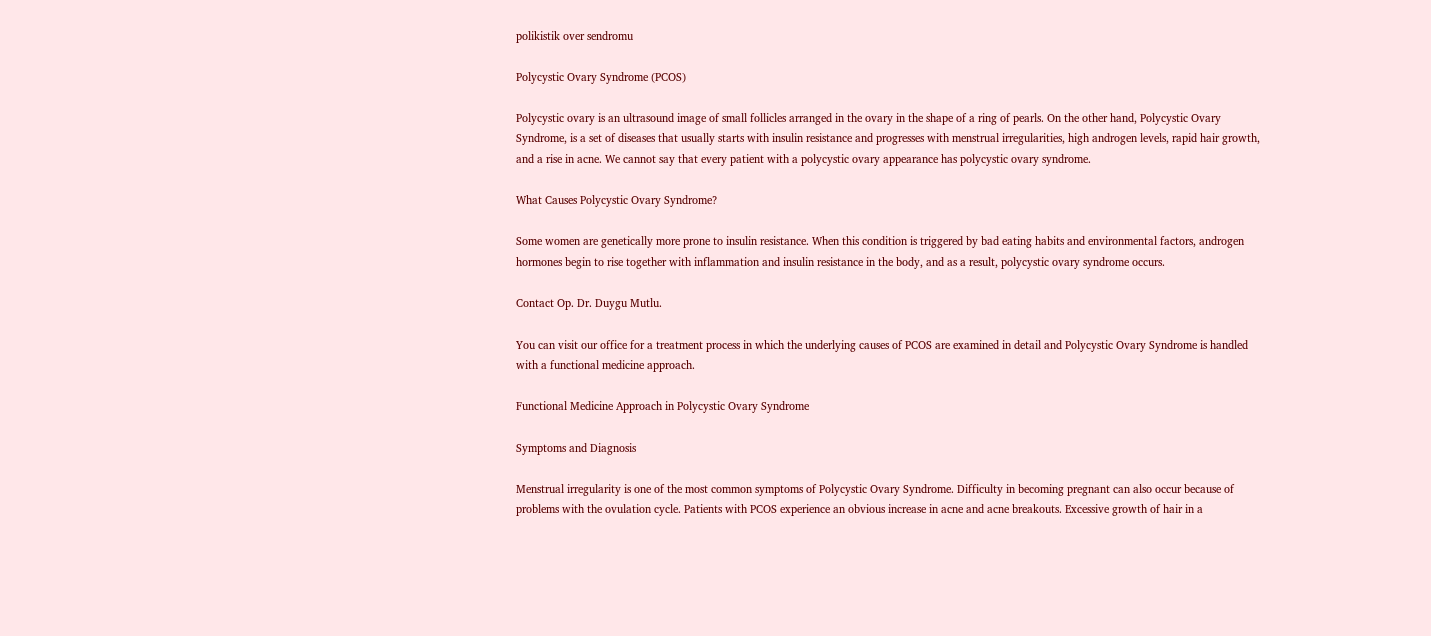polikistik over sendromu

Polycystic Ovary Syndrome (PCOS)

Polycystic ovary is an ultrasound image of small follicles arranged in the ovary in the shape of a ring of pearls. On the other hand, Polycystic Ovary Syndrome, is a set of diseases that usually starts with insulin resistance and progresses with menstrual irregularities, high androgen levels, rapid hair growth, and a rise in acne. We cannot say that every patient with a polycystic ovary appearance has polycystic ovary syndrome.

What Causes Polycystic Ovary Syndrome?

Some women are genetically more prone to insulin resistance. When this condition is triggered by bad eating habits and environmental factors, androgen hormones begin to rise together with inflammation and insulin resistance in the body, and as a result, polycystic ovary syndrome occurs.

Contact Op. Dr. Duygu Mutlu.

You can visit our office for a treatment process in which the underlying causes of PCOS are examined in detail and Polycystic Ovary Syndrome is handled with a functional medicine approach.

Functional Medicine Approach in Polycystic Ovary Syndrome

Symptoms and Diagnosis

Menstrual irregularity is one of the most common symptoms of Polycystic Ovary Syndrome. Difficulty in becoming pregnant can also occur because of problems with the ovulation cycle. Patients with PCOS experience an obvious increase in acne and acne breakouts. Excessive growth of hair in a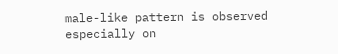male-like pattern is observed especially on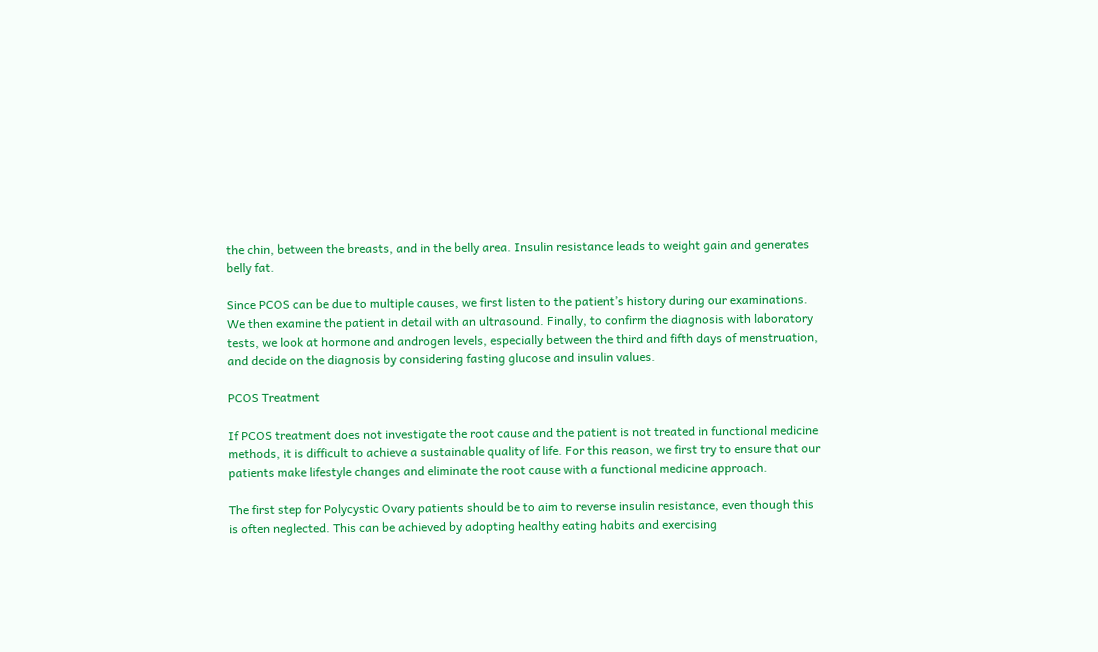the chin, between the breasts, and in the belly area. Insulin resistance leads to weight gain and generates belly fat.

Since PCOS can be due to multiple causes, we first listen to the patient’s history during our examinations. We then examine the patient in detail with an ultrasound. Finally, to confirm the diagnosis with laboratory tests, we look at hormone and androgen levels, especially between the third and fifth days of menstruation, and decide on the diagnosis by considering fasting glucose and insulin values.

PCOS Treatment

If PCOS treatment does not investigate the root cause and the patient is not treated in functional medicine methods, it is difficult to achieve a sustainable quality of life. For this reason, we first try to ensure that our patients make lifestyle changes and eliminate the root cause with a functional medicine approach.

The first step for Polycystic Ovary patients should be to aim to reverse insulin resistance, even though this is often neglected. This can be achieved by adopting healthy eating habits and exercising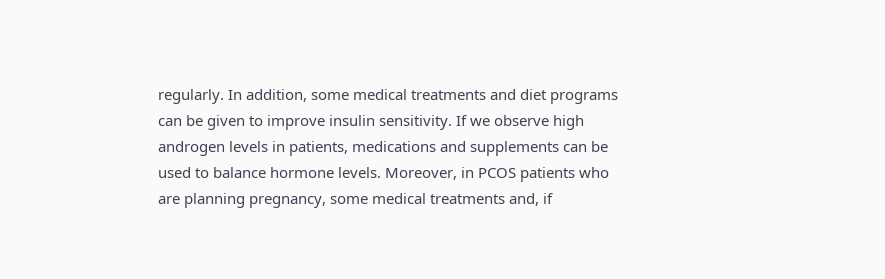regularly. In addition, some medical treatments and diet programs can be given to improve insulin sensitivity. If we observe high androgen levels in patients, medications and supplements can be used to balance hormone levels. Moreover, in PCOS patients who are planning pregnancy, some medical treatments and, if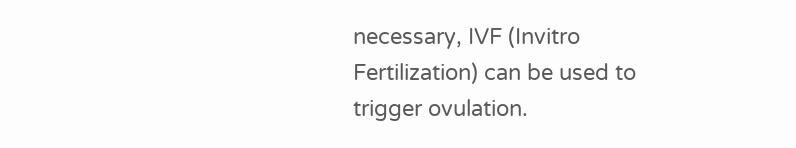necessary, IVF (Invitro Fertilization) can be used to trigger ovulation.